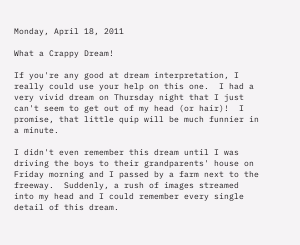Monday, April 18, 2011

What a Crappy Dream!

If you're any good at dream interpretation, I really could use your help on this one.  I had a very vivid dream on Thursday night that I just can't seem to get out of my head (or hair)!  I promise, that little quip will be much funnier in a minute.

I didn't even remember this dream until I was driving the boys to their grandparents' house on Friday morning and I passed by a farm next to the freeway.  Suddenly, a rush of images streamed into my head and I could remember every single detail of this dream.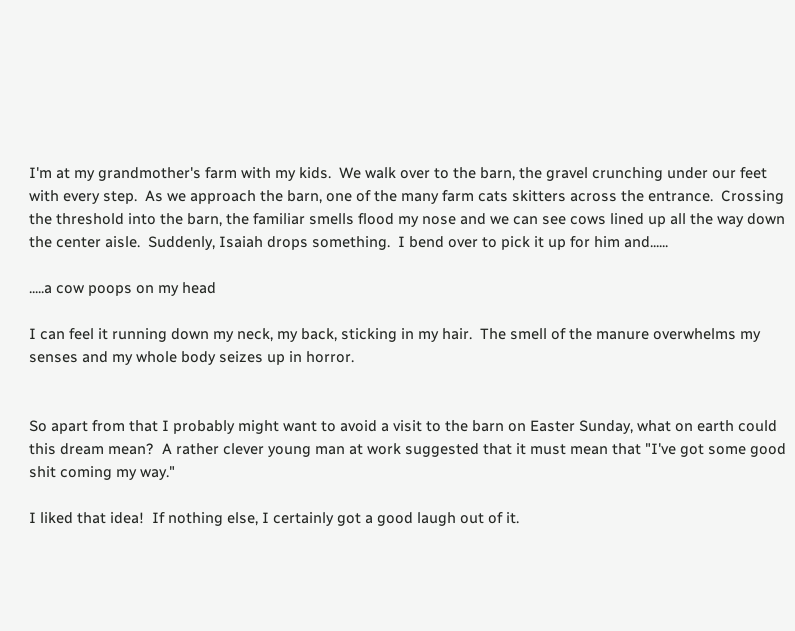I'm at my grandmother's farm with my kids.  We walk over to the barn, the gravel crunching under our feet with every step.  As we approach the barn, one of the many farm cats skitters across the entrance.  Crossing the threshold into the barn, the familiar smells flood my nose and we can see cows lined up all the way down the center aisle.  Suddenly, Isaiah drops something.  I bend over to pick it up for him and......

.....a cow poops on my head

I can feel it running down my neck, my back, sticking in my hair.  The smell of the manure overwhelms my senses and my whole body seizes up in horror.


So apart from that I probably might want to avoid a visit to the barn on Easter Sunday, what on earth could this dream mean?  A rather clever young man at work suggested that it must mean that "I've got some good shit coming my way."

I liked that idea!  If nothing else, I certainly got a good laugh out of it.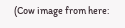(Cow image from here: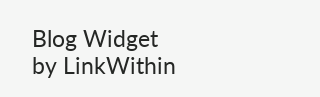Blog Widget by LinkWithin